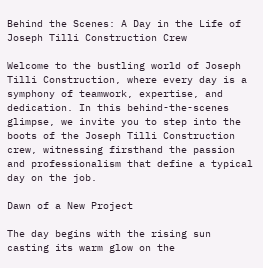Behind the Scenes: A Day in the Life of Joseph Tilli Construction Crew

Welcome to the bustling world of Joseph Tilli Construction, where every day is a symphony of teamwork, expertise, and dedication. In this behind-the-scenes glimpse, we invite you to step into the boots of the Joseph Tilli Construction crew, witnessing firsthand the passion and professionalism that define a typical day on the job.

Dawn of a New Project

The day begins with the rising sun casting its warm glow on the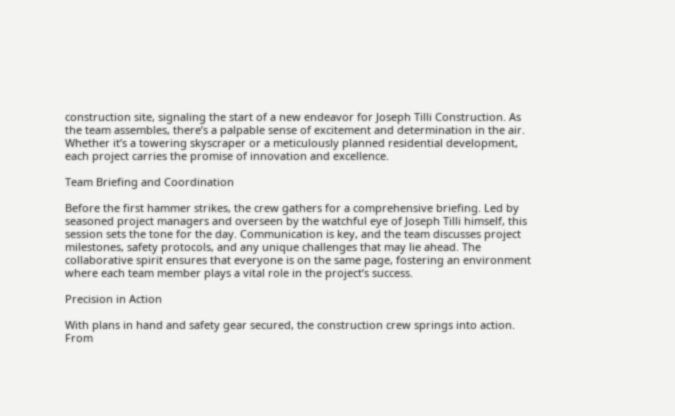construction site, signaling the start of a new endeavor for Joseph Tilli Construction. As the team assembles, there’s a palpable sense of excitement and determination in the air. Whether it’s a towering skyscraper or a meticulously planned residential development, each project carries the promise of innovation and excellence.

Team Briefing and Coordination

Before the first hammer strikes, the crew gathers for a comprehensive briefing. Led by seasoned project managers and overseen by the watchful eye of Joseph Tilli himself, this session sets the tone for the day. Communication is key, and the team discusses project milestones, safety protocols, and any unique challenges that may lie ahead. The collaborative spirit ensures that everyone is on the same page, fostering an environment where each team member plays a vital role in the project’s success.

Precision in Action

With plans in hand and safety gear secured, the construction crew springs into action. From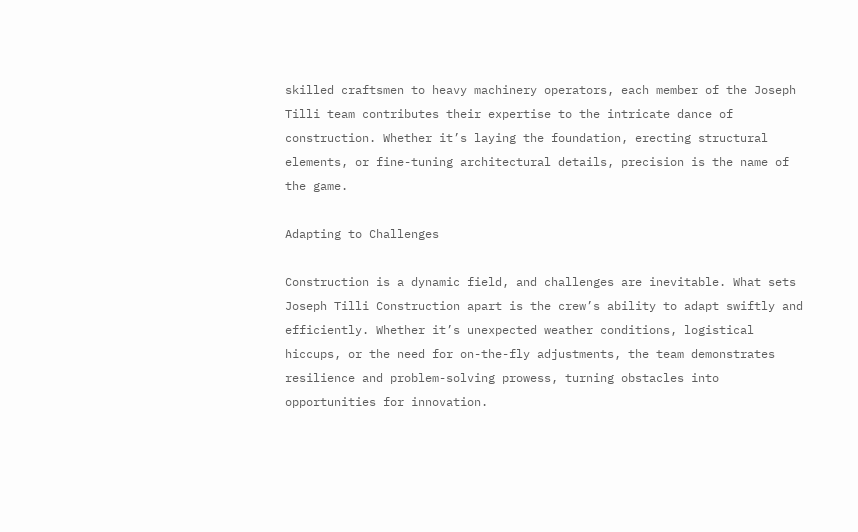skilled craftsmen to heavy machinery operators, each member of the Joseph Tilli team contributes their expertise to the intricate dance of construction. Whether it’s laying the foundation, erecting structural elements, or fine-tuning architectural details, precision is the name of the game.

Adapting to Challenges

Construction is a dynamic field, and challenges are inevitable. What sets Joseph Tilli Construction apart is the crew’s ability to adapt swiftly and efficiently. Whether it’s unexpected weather conditions, logistical hiccups, or the need for on-the-fly adjustments, the team demonstrates resilience and problem-solving prowess, turning obstacles into opportunities for innovation.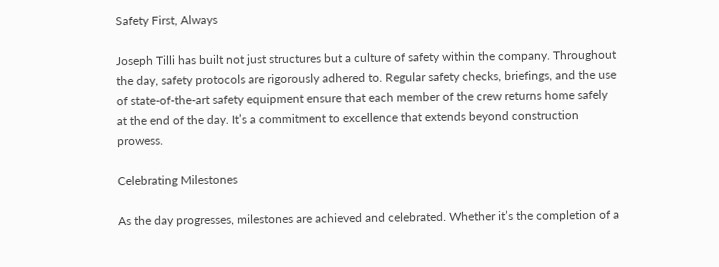Safety First, Always

Joseph Tilli has built not just structures but a culture of safety within the company. Throughout the day, safety protocols are rigorously adhered to. Regular safety checks, briefings, and the use of state-of-the-art safety equipment ensure that each member of the crew returns home safely at the end of the day. It’s a commitment to excellence that extends beyond construction prowess.

Celebrating Milestones

As the day progresses, milestones are achieved and celebrated. Whether it’s the completion of a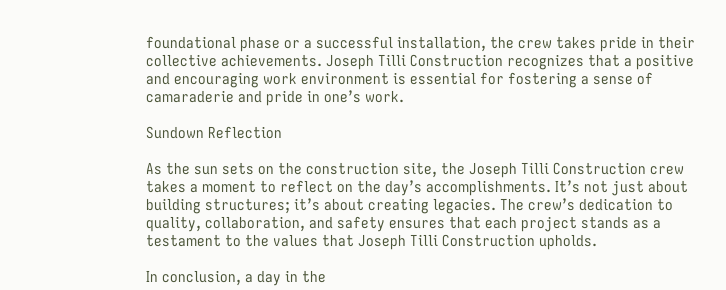foundational phase or a successful installation, the crew takes pride in their collective achievements. Joseph Tilli Construction recognizes that a positive and encouraging work environment is essential for fostering a sense of camaraderie and pride in one’s work.

Sundown Reflection

As the sun sets on the construction site, the Joseph Tilli Construction crew takes a moment to reflect on the day’s accomplishments. It’s not just about building structures; it’s about creating legacies. The crew’s dedication to quality, collaboration, and safety ensures that each project stands as a testament to the values that Joseph Tilli Construction upholds.

In conclusion, a day in the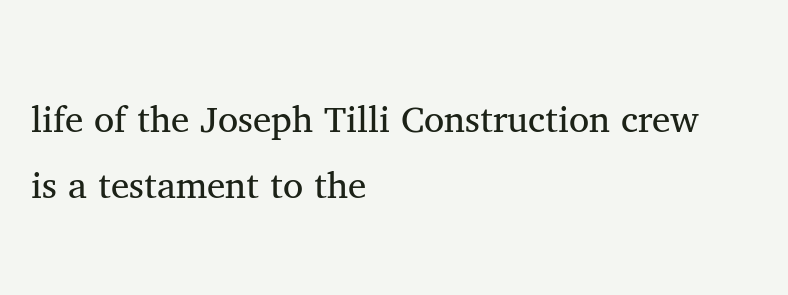life of the Joseph Tilli Construction crew is a testament to the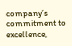company’s commitment to excellence,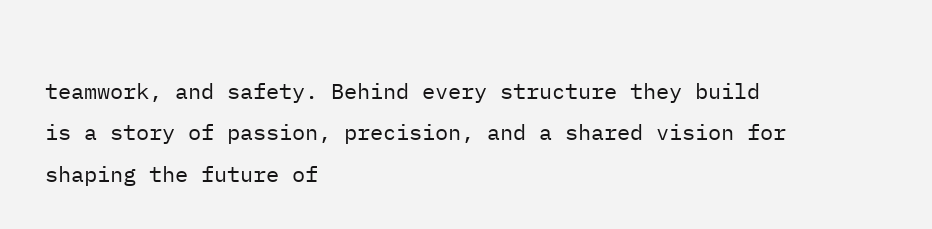teamwork, and safety. Behind every structure they build is a story of passion, precision, and a shared vision for shaping the future of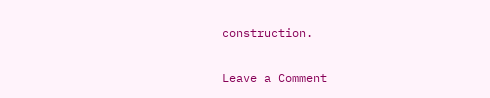construction.

Leave a Comment